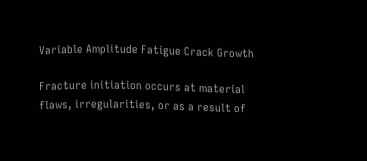Variable Amplitude Fatigue Crack Growth

Fracture initiation occurs at material flaws, irregularities, or as a result of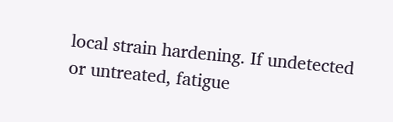local strain hardening. If undetected or untreated, fatigue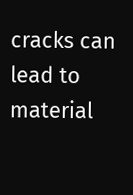cracks can lead to material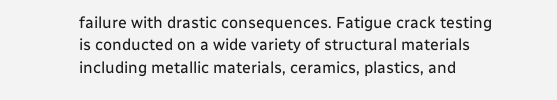failure with drastic consequences. Fatigue crack testing is conducted on a wide variety of structural materials including metallic materials, ceramics, plastics, and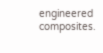engineered composites.